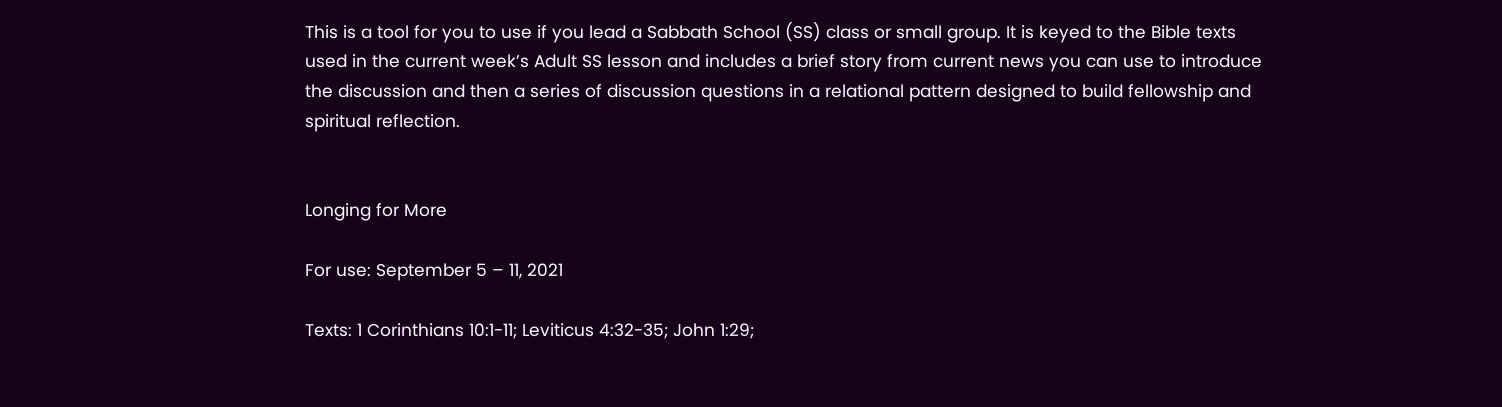This is a tool for you to use if you lead a Sabbath School (SS) class or small group. It is keyed to the Bible texts used in the current week’s Adult SS lesson and includes a brief story from current news you can use to introduce the discussion and then a series of discussion questions in a relational pattern designed to build fellowship and spiritual reflection.


Longing for More

For use: September 5 – 11, 2021

Texts: 1 Corinthians 10:1-11; Leviticus 4:32-35; John 1:29;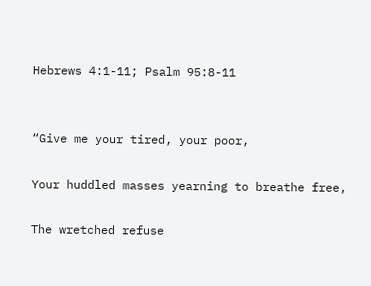Hebrews 4:1-11; Psalm 95:8-11


“Give me your tired, your poor,

Your huddled masses yearning to breathe free,

The wretched refuse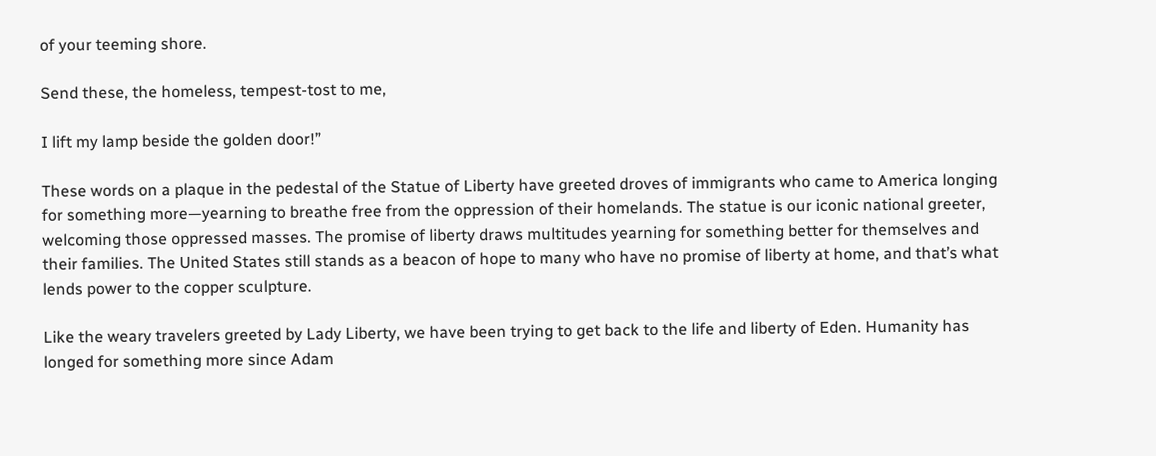of your teeming shore.

Send these, the homeless, tempest-tost to me,

I lift my lamp beside the golden door!”

These words on a plaque in the pedestal of the Statue of Liberty have greeted droves of immigrants who came to America longing for something more—yearning to breathe free from the oppression of their homelands. The statue is our iconic national greeter, welcoming those oppressed masses. The promise of liberty draws multitudes yearning for something better for themselves and their families. The United States still stands as a beacon of hope to many who have no promise of liberty at home, and that’s what lends power to the copper sculpture.

Like the weary travelers greeted by Lady Liberty, we have been trying to get back to the life and liberty of Eden. Humanity has longed for something more since Adam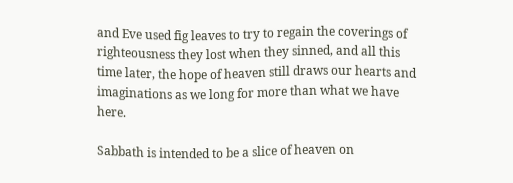and Eve used fig leaves to try to regain the coverings of righteousness they lost when they sinned, and all this time later, the hope of heaven still draws our hearts and imaginations as we long for more than what we have here.

Sabbath is intended to be a slice of heaven on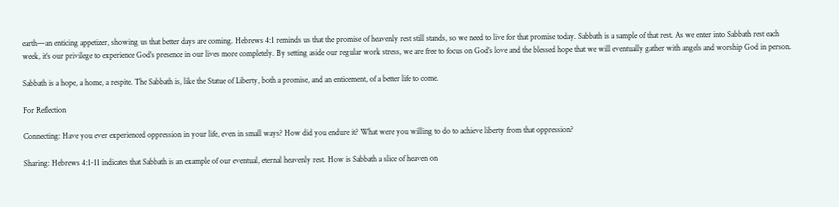earth—an enticing appetizer, showing us that better days are coming. Hebrews 4:1 reminds us that the promise of heavenly rest still stands, so we need to live for that promise today. Sabbath is a sample of that rest. As we enter into Sabbath rest each week, it’s our privilege to experience God’s presence in our lives more completely. By setting aside our regular work stress, we are free to focus on God’s love and the blessed hope that we will eventually gather with angels and worship God in person.

Sabbath is a hope, a home, a respite. The Sabbath is, like the Statue of Liberty, both a promise, and an enticement, of a better life to come.

For Reflection

Connecting: Have you ever experienced oppression in your life, even in small ways? How did you endure it? What were you willing to do to achieve liberty from that oppression?

Sharing: Hebrews 4:1-11 indicates that Sabbath is an example of our eventual, eternal heavenly rest. How is Sabbath a slice of heaven on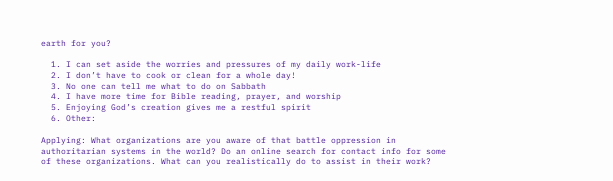earth for you?

  1. I can set aside the worries and pressures of my daily work-life
  2. I don’t have to cook or clean for a whole day!
  3. No one can tell me what to do on Sabbath
  4. I have more time for Bible reading, prayer, and worship
  5. Enjoying God’s creation gives me a restful spirit
  6. Other:

Applying: What organizations are you aware of that battle oppression in authoritarian systems in the world? Do an online search for contact info for some of these organizations. What can you realistically do to assist in their work?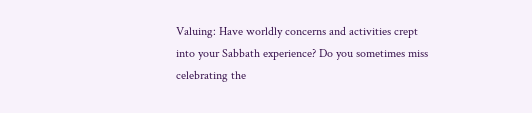Valuing: Have worldly concerns and activities crept into your Sabbath experience? Do you sometimes miss celebrating the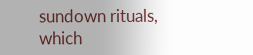sundown rituals, which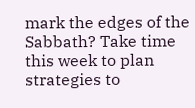mark the edges of the Sabbath? Take time this week to plan strategies to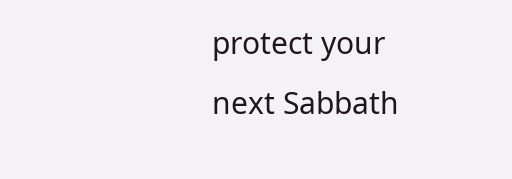protect your next Sabbath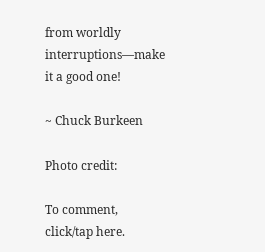from worldly interruptions—make it a good one!

~ Chuck Burkeen

Photo credit:

To comment, click/tap here.